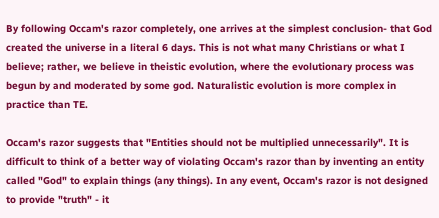By following Occam's razor completely, one arrives at the simplest conclusion- that God created the universe in a literal 6 days. This is not what many Christians or what I believe; rather, we believe in theistic evolution, where the evolutionary process was begun by and moderated by some god. Naturalistic evolution is more complex in practice than TE.

Occam's razor suggests that "Entities should not be multiplied unnecessarily". It is difficult to think of a better way of violating Occam's razor than by inventing an entity called "God" to explain things (any things). In any event, Occam's razor is not designed to provide "truth" - it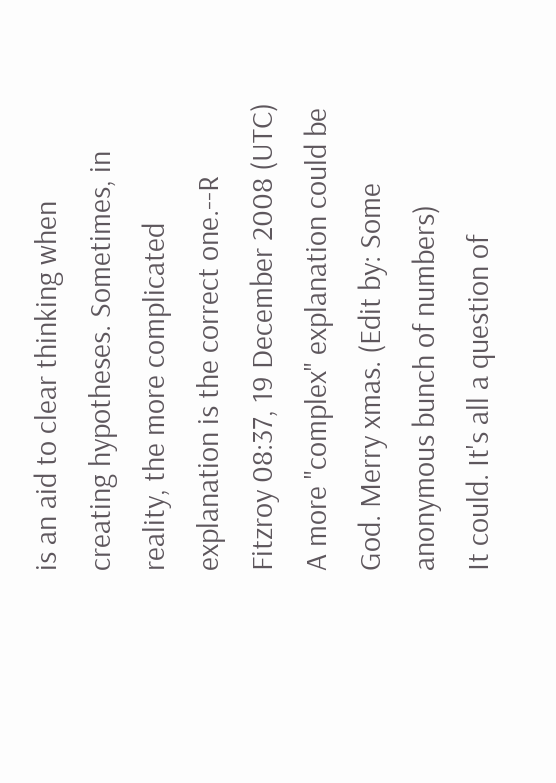is an aid to clear thinking when creating hypotheses. Sometimes, in reality, the more complicated explanation is the correct one.--R Fitzroy 08:37, 19 December 2008 (UTC)
A more "complex" explanation could be God. Merry xmas. (Edit by: Some anonymous bunch of numbers)
It could. It's all a question of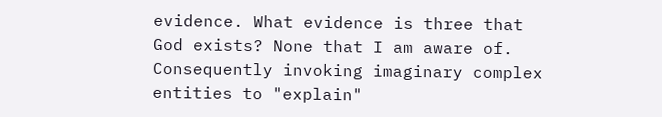evidence. What evidence is three that God exists? None that I am aware of. Consequently invoking imaginary complex entities to "explain"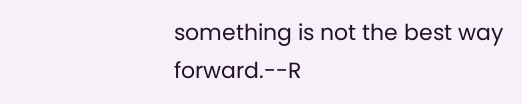something is not the best way forward.--R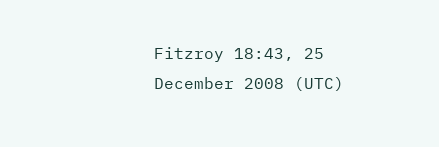Fitzroy 18:43, 25 December 2008 (UTC)